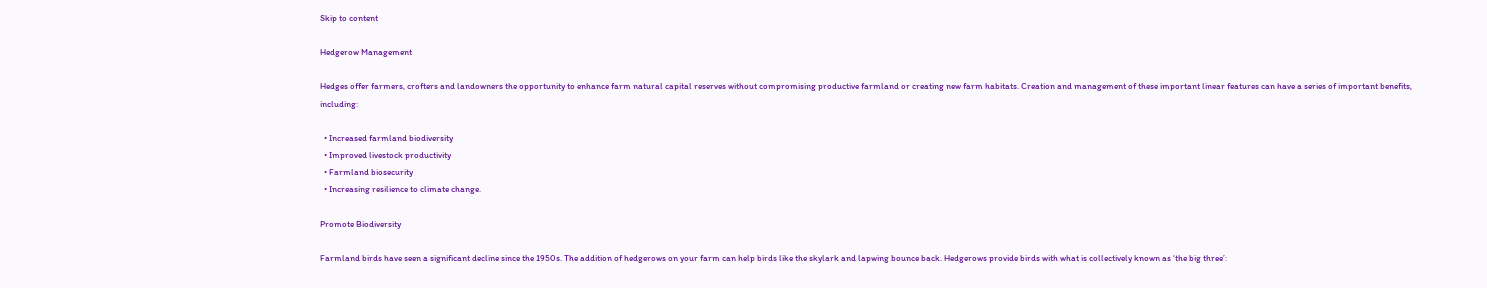Skip to content

Hedgerow Management

Hedges offer farmers, crofters and landowners the opportunity to enhance farm natural capital reserves without compromising productive farmland or creating new farm habitats. Creation and management of these important linear features can have a series of important benefits, including:

  • Increased farmland biodiversity
  • Improved livestock productivity
  • Farmland biosecurity
  • Increasing resilience to climate change.

Promote Biodiversity

Farmland birds have seen a significant decline since the 1950s. The addition of hedgerows on your farm can help birds like the skylark and lapwing bounce back. Hedgerows provide birds with what is collectively known as ‘the big three’: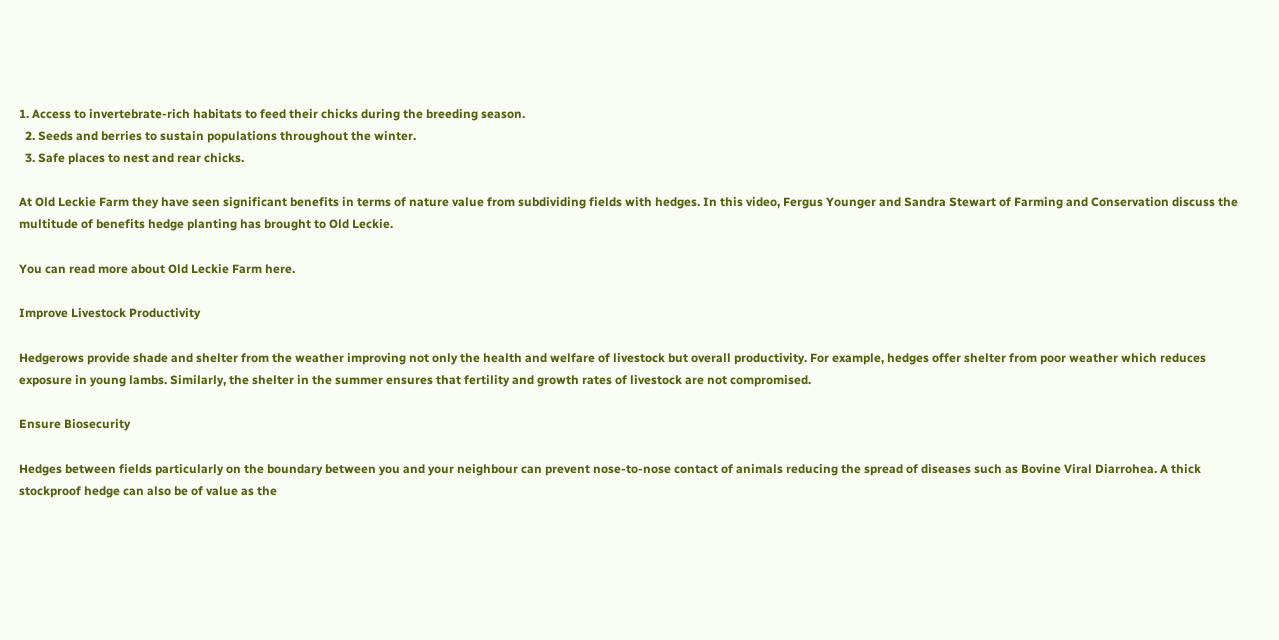1. Access to invertebrate-rich habitats to feed their chicks during the breeding season.
  2. Seeds and berries to sustain populations throughout the winter.
  3. Safe places to nest and rear chicks.

At Old Leckie Farm they have seen significant benefits in terms of nature value from subdividing fields with hedges. In this video, Fergus Younger and Sandra Stewart of Farming and Conservation discuss the multitude of benefits hedge planting has brought to Old Leckie.

You can read more about Old Leckie Farm here.

Improve Livestock Productivity

Hedgerows provide shade and shelter from the weather improving not only the health and welfare of livestock but overall productivity. For example, hedges offer shelter from poor weather which reduces exposure in young lambs. Similarly, the shelter in the summer ensures that fertility and growth rates of livestock are not compromised.

Ensure Biosecurity

Hedges between fields particularly on the boundary between you and your neighbour can prevent nose-to-nose contact of animals reducing the spread of diseases such as Bovine Viral Diarrohea. A thick stockproof hedge can also be of value as the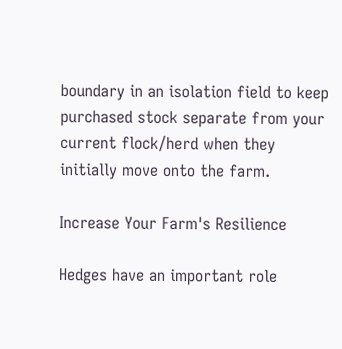boundary in an isolation field to keep purchased stock separate from your current flock/herd when they initially move onto the farm.

Increase Your Farm's Resilience

Hedges have an important role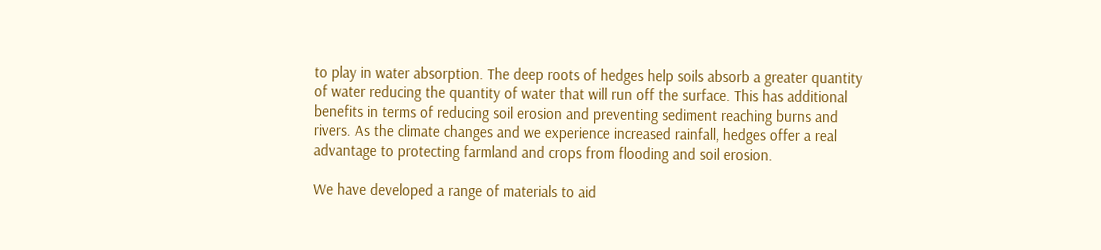to play in water absorption. The deep roots of hedges help soils absorb a greater quantity of water reducing the quantity of water that will run off the surface. This has additional benefits in terms of reducing soil erosion and preventing sediment reaching burns and rivers. As the climate changes and we experience increased rainfall, hedges offer a real advantage to protecting farmland and crops from flooding and soil erosion.

We have developed a range of materials to aid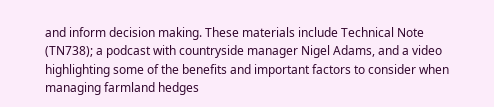and inform decision making. These materials include Technical Note (TN738); a podcast with countryside manager Nigel Adams, and a video highlighting some of the benefits and important factors to consider when managing farmland hedges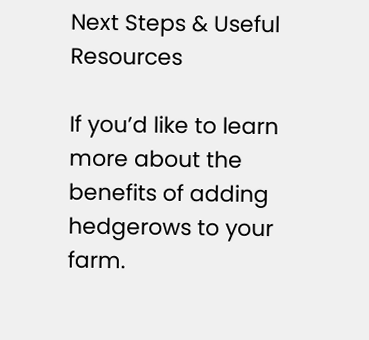Next Steps & Useful Resources

If you’d like to learn more about the benefits of adding hedgerows to your farm.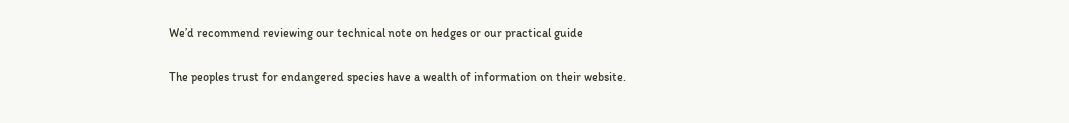We’d recommend reviewing our technical note on hedges or our practical guide

The peoples trust for endangered species have a wealth of information on their website.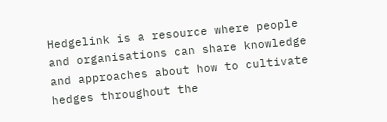Hedgelink is a resource where people and organisations can share knowledge and approaches about how to cultivate hedges throughout the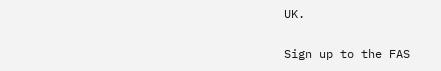UK.

Sign up to the FAS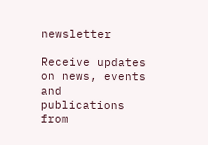newsletter

Receive updates on news, events and publications from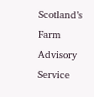Scotland’s Farm Advisory Service